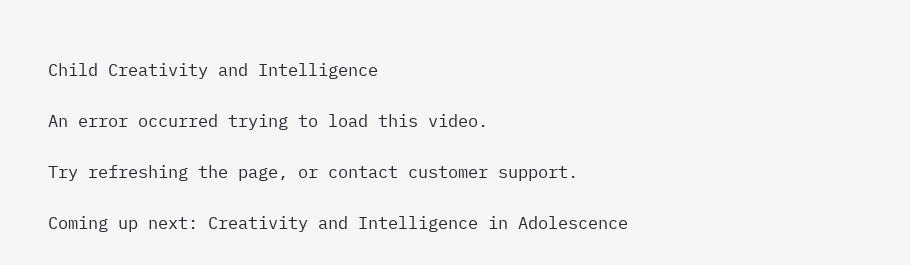Child Creativity and Intelligence

An error occurred trying to load this video.

Try refreshing the page, or contact customer support.

Coming up next: Creativity and Intelligence in Adolescence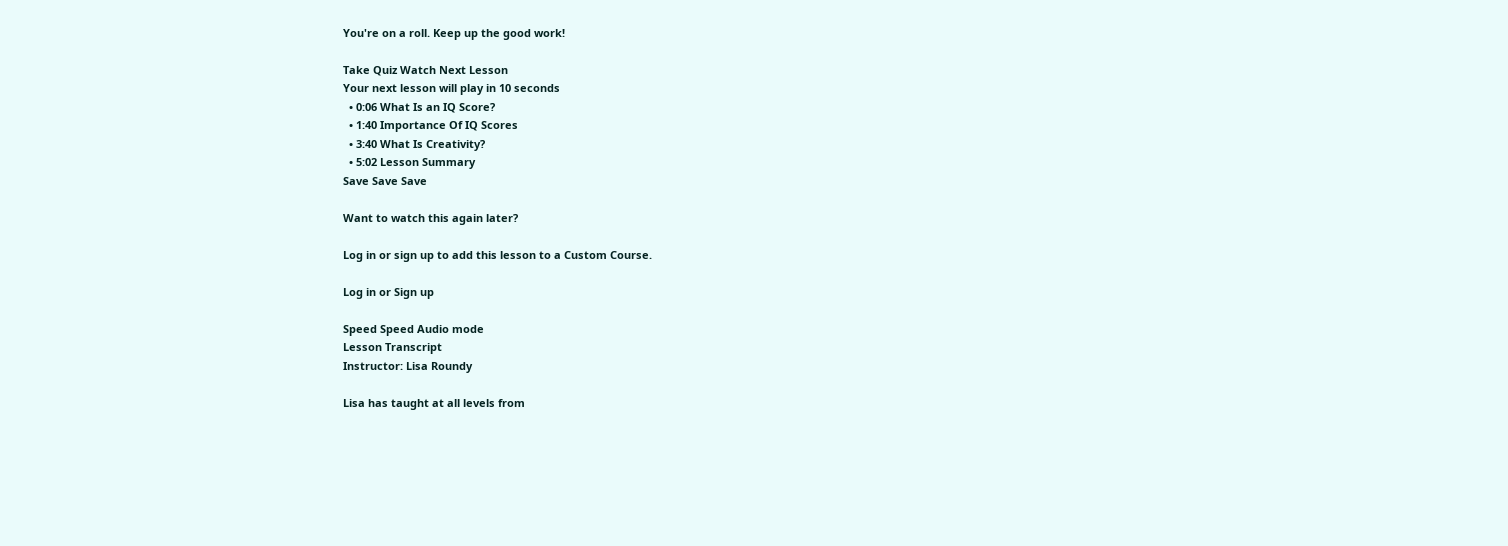You're on a roll. Keep up the good work!

Take Quiz Watch Next Lesson
Your next lesson will play in 10 seconds
  • 0:06 What Is an IQ Score?
  • 1:40 Importance Of IQ Scores
  • 3:40 What Is Creativity?
  • 5:02 Lesson Summary
Save Save Save

Want to watch this again later?

Log in or sign up to add this lesson to a Custom Course.

Log in or Sign up

Speed Speed Audio mode
Lesson Transcript
Instructor: Lisa Roundy

Lisa has taught at all levels from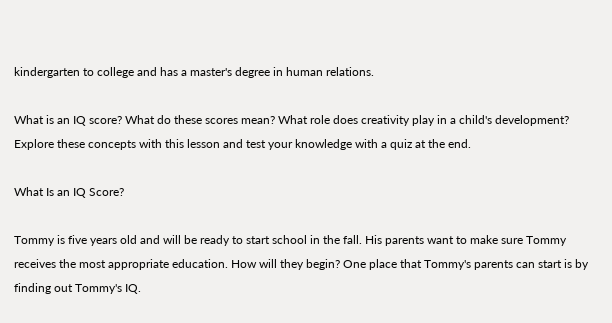kindergarten to college and has a master's degree in human relations.

What is an IQ score? What do these scores mean? What role does creativity play in a child's development? Explore these concepts with this lesson and test your knowledge with a quiz at the end.

What Is an IQ Score?

Tommy is five years old and will be ready to start school in the fall. His parents want to make sure Tommy receives the most appropriate education. How will they begin? One place that Tommy's parents can start is by finding out Tommy's IQ.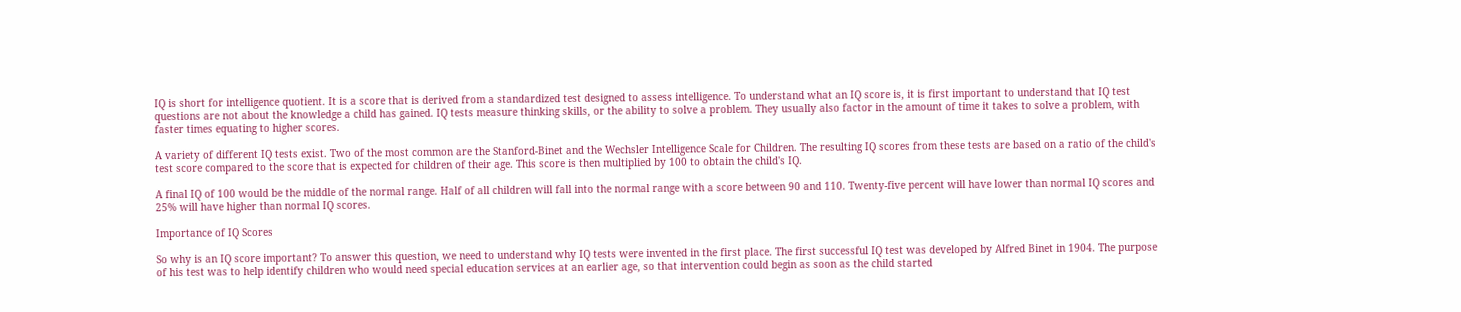IQ is short for intelligence quotient. It is a score that is derived from a standardized test designed to assess intelligence. To understand what an IQ score is, it is first important to understand that IQ test questions are not about the knowledge a child has gained. IQ tests measure thinking skills, or the ability to solve a problem. They usually also factor in the amount of time it takes to solve a problem, with faster times equating to higher scores.

A variety of different IQ tests exist. Two of the most common are the Stanford-Binet and the Wechsler Intelligence Scale for Children. The resulting IQ scores from these tests are based on a ratio of the child's test score compared to the score that is expected for children of their age. This score is then multiplied by 100 to obtain the child's IQ.

A final IQ of 100 would be the middle of the normal range. Half of all children will fall into the normal range with a score between 90 and 110. Twenty-five percent will have lower than normal IQ scores and 25% will have higher than normal IQ scores.

Importance of IQ Scores

So why is an IQ score important? To answer this question, we need to understand why IQ tests were invented in the first place. The first successful IQ test was developed by Alfred Binet in 1904. The purpose of his test was to help identify children who would need special education services at an earlier age, so that intervention could begin as soon as the child started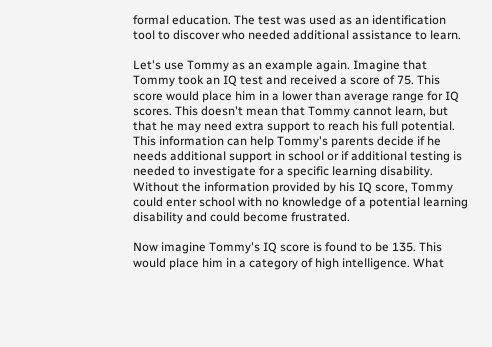formal education. The test was used as an identification tool to discover who needed additional assistance to learn.

Let's use Tommy as an example again. Imagine that Tommy took an IQ test and received a score of 75. This score would place him in a lower than average range for IQ scores. This doesn't mean that Tommy cannot learn, but that he may need extra support to reach his full potential. This information can help Tommy's parents decide if he needs additional support in school or if additional testing is needed to investigate for a specific learning disability. Without the information provided by his IQ score, Tommy could enter school with no knowledge of a potential learning disability and could become frustrated.

Now imagine Tommy's IQ score is found to be 135. This would place him in a category of high intelligence. What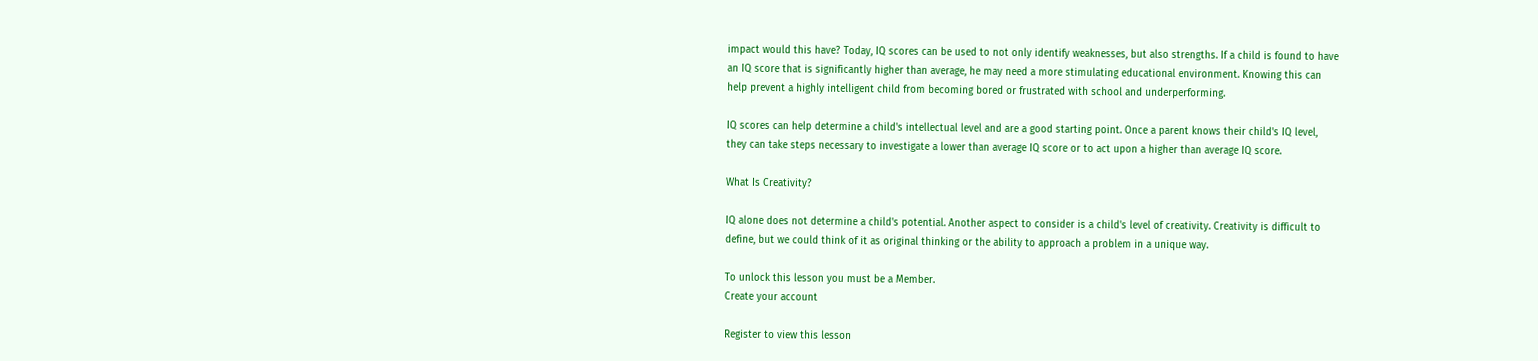impact would this have? Today, IQ scores can be used to not only identify weaknesses, but also strengths. If a child is found to have an IQ score that is significantly higher than average, he may need a more stimulating educational environment. Knowing this can help prevent a highly intelligent child from becoming bored or frustrated with school and underperforming.

IQ scores can help determine a child's intellectual level and are a good starting point. Once a parent knows their child's IQ level, they can take steps necessary to investigate a lower than average IQ score or to act upon a higher than average IQ score.

What Is Creativity?

IQ alone does not determine a child's potential. Another aspect to consider is a child's level of creativity. Creativity is difficult to define, but we could think of it as original thinking or the ability to approach a problem in a unique way.

To unlock this lesson you must be a Member.
Create your account

Register to view this lesson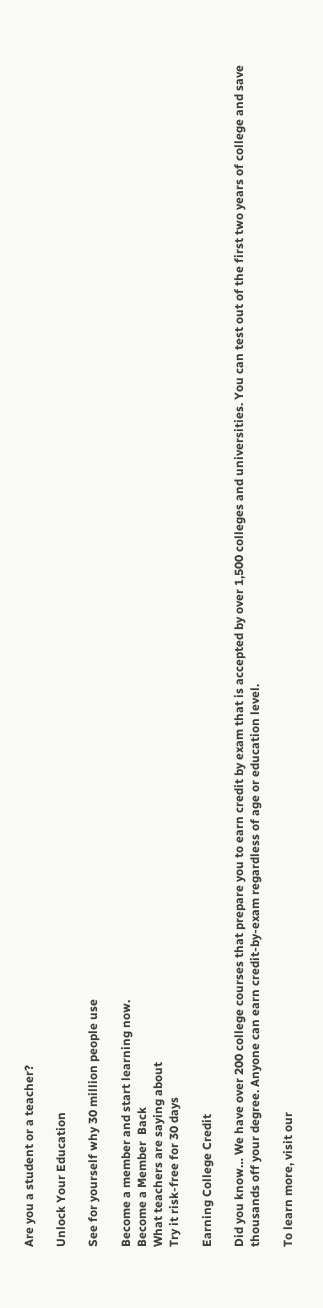Are you a student or a teacher?

Unlock Your Education

See for yourself why 30 million people use

Become a member and start learning now.
Become a Member  Back
What teachers are saying about
Try it risk-free for 30 days

Earning College Credit

Did you know… We have over 200 college courses that prepare you to earn credit by exam that is accepted by over 1,500 colleges and universities. You can test out of the first two years of college and save thousands off your degree. Anyone can earn credit-by-exam regardless of age or education level.

To learn more, visit our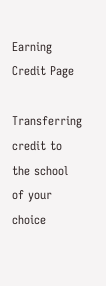Earning Credit Page

Transferring credit to the school of your choice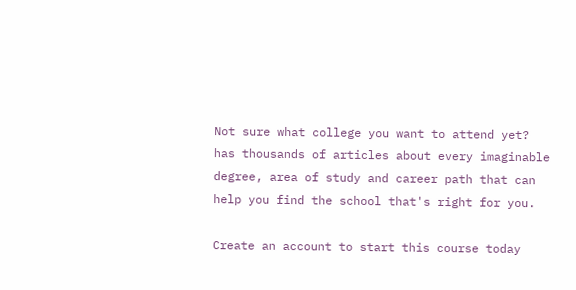Not sure what college you want to attend yet? has thousands of articles about every imaginable degree, area of study and career path that can help you find the school that's right for you.

Create an account to start this course today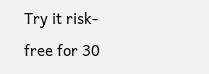Try it risk-free for 30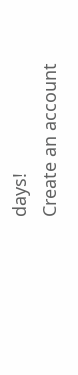days!
Create an account